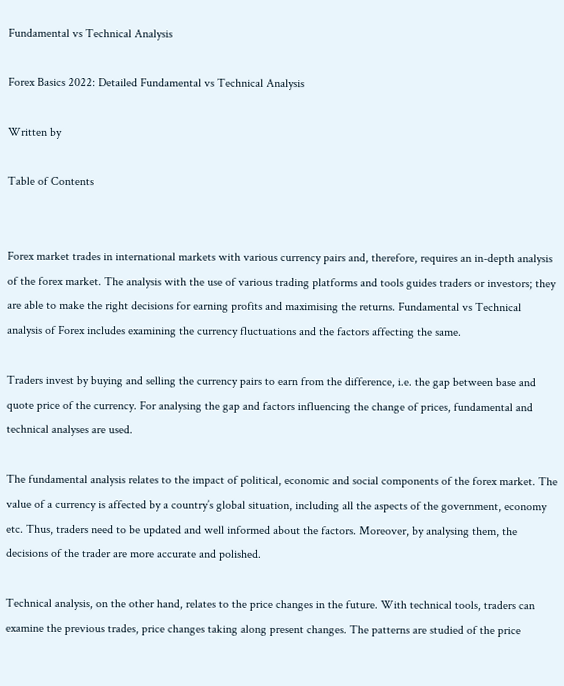Fundamental vs Technical Analysis

Forex Basics 2022: Detailed Fundamental vs Technical Analysis

Written by

Table of Contents


Forex market trades in international markets with various currency pairs and, therefore, requires an in-depth analysis of the forex market. The analysis with the use of various trading platforms and tools guides traders or investors; they are able to make the right decisions for earning profits and maximising the returns. Fundamental vs Technical analysis of Forex includes examining the currency fluctuations and the factors affecting the same.

Traders invest by buying and selling the currency pairs to earn from the difference, i.e. the gap between base and quote price of the currency. For analysing the gap and factors influencing the change of prices, fundamental and technical analyses are used.

The fundamental analysis relates to the impact of political, economic and social components of the forex market. The value of a currency is affected by a country’s global situation, including all the aspects of the government, economy etc. Thus, traders need to be updated and well informed about the factors. Moreover, by analysing them, the decisions of the trader are more accurate and polished.

Technical analysis, on the other hand, relates to the price changes in the future. With technical tools, traders can examine the previous trades, price changes taking along present changes. The patterns are studied of the price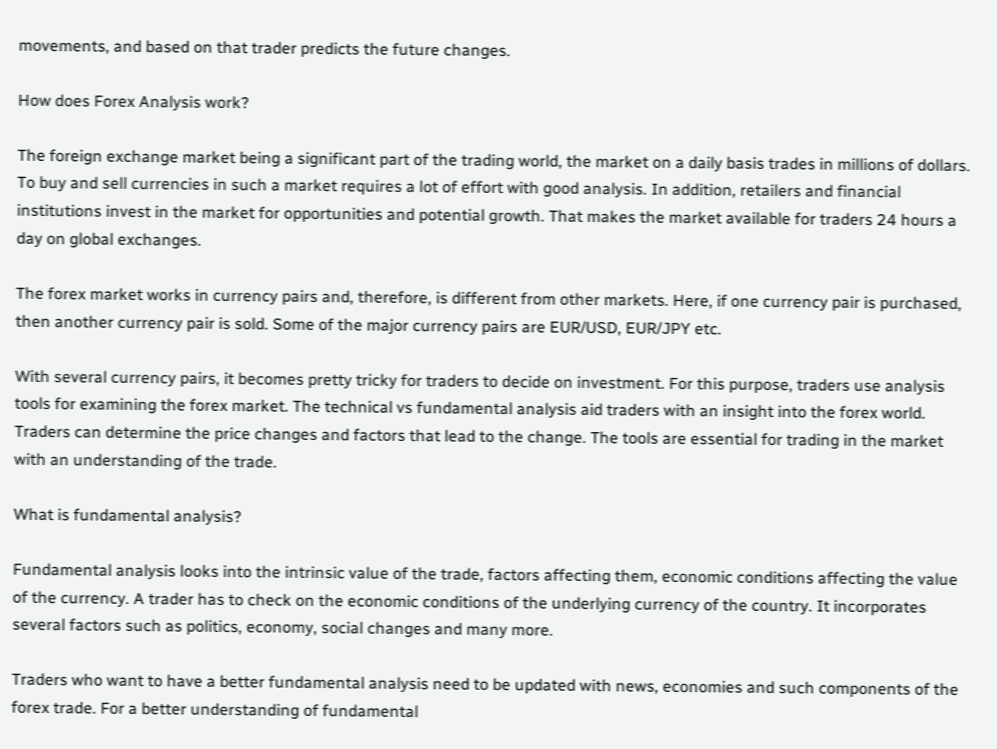movements, and based on that trader predicts the future changes.

How does Forex Analysis work?

The foreign exchange market being a significant part of the trading world, the market on a daily basis trades in millions of dollars. To buy and sell currencies in such a market requires a lot of effort with good analysis. In addition, retailers and financial institutions invest in the market for opportunities and potential growth. That makes the market available for traders 24 hours a day on global exchanges.

The forex market works in currency pairs and, therefore, is different from other markets. Here, if one currency pair is purchased, then another currency pair is sold. Some of the major currency pairs are EUR/USD, EUR/JPY etc.

With several currency pairs, it becomes pretty tricky for traders to decide on investment. For this purpose, traders use analysis tools for examining the forex market. The technical vs fundamental analysis aid traders with an insight into the forex world. Traders can determine the price changes and factors that lead to the change. The tools are essential for trading in the market with an understanding of the trade.

What is fundamental analysis?

Fundamental analysis looks into the intrinsic value of the trade, factors affecting them, economic conditions affecting the value of the currency. A trader has to check on the economic conditions of the underlying currency of the country. It incorporates several factors such as politics, economy, social changes and many more.

Traders who want to have a better fundamental analysis need to be updated with news, economies and such components of the forex trade. For a better understanding of fundamental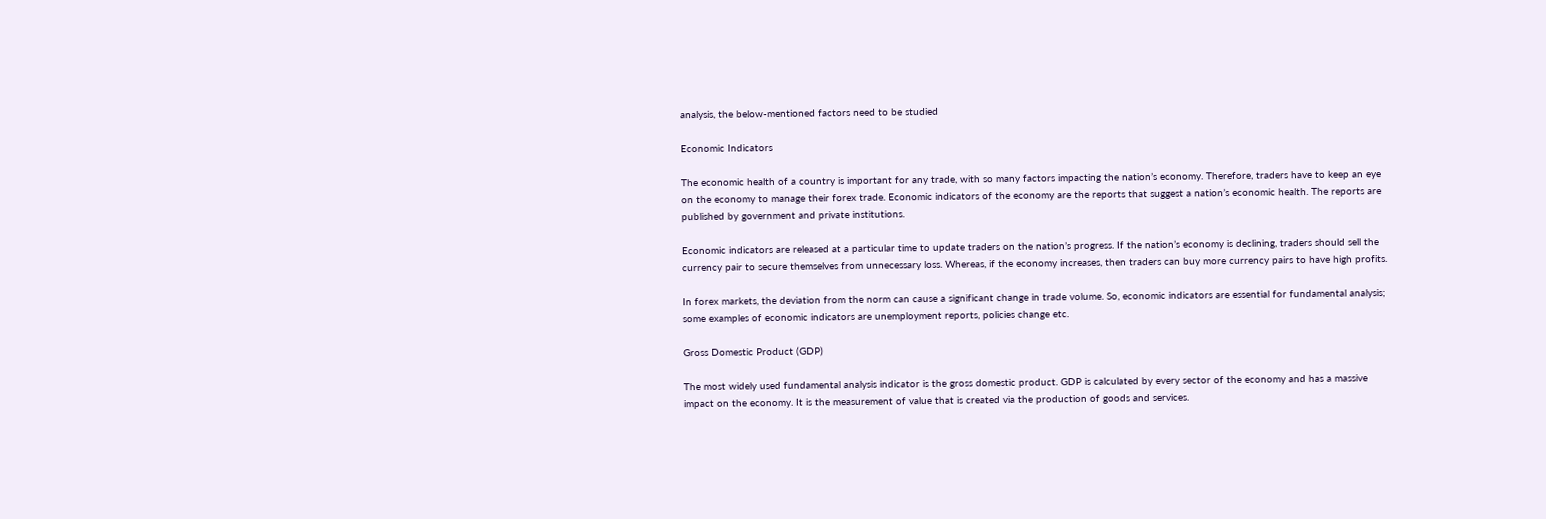analysis, the below-mentioned factors need to be studied

Economic Indicators

The economic health of a country is important for any trade, with so many factors impacting the nation’s economy. Therefore, traders have to keep an eye on the economy to manage their forex trade. Economic indicators of the economy are the reports that suggest a nation’s economic health. The reports are published by government and private institutions.

Economic indicators are released at a particular time to update traders on the nation’s progress. If the nation’s economy is declining, traders should sell the currency pair to secure themselves from unnecessary loss. Whereas, if the economy increases, then traders can buy more currency pairs to have high profits.

In forex markets, the deviation from the norm can cause a significant change in trade volume. So, economic indicators are essential for fundamental analysis; some examples of economic indicators are unemployment reports, policies change etc.

Gross Domestic Product (GDP)

The most widely used fundamental analysis indicator is the gross domestic product. GDP is calculated by every sector of the economy and has a massive impact on the economy. It is the measurement of value that is created via the production of goods and services.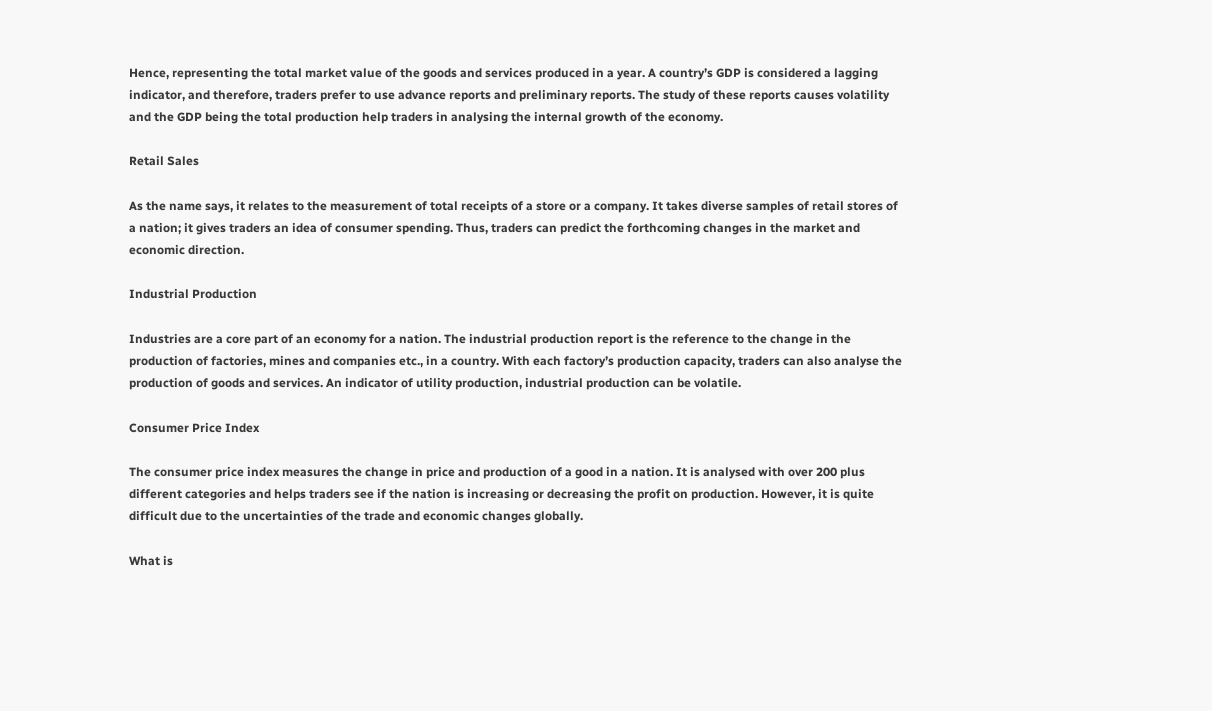Hence, representing the total market value of the goods and services produced in a year. A country’s GDP is considered a lagging indicator, and therefore, traders prefer to use advance reports and preliminary reports. The study of these reports causes volatility and the GDP being the total production help traders in analysing the internal growth of the economy.

Retail Sales

As the name says, it relates to the measurement of total receipts of a store or a company. It takes diverse samples of retail stores of a nation; it gives traders an idea of consumer spending. Thus, traders can predict the forthcoming changes in the market and economic direction.

Industrial Production

Industries are a core part of an economy for a nation. The industrial production report is the reference to the change in the production of factories, mines and companies etc., in a country. With each factory’s production capacity, traders can also analyse the production of goods and services. An indicator of utility production, industrial production can be volatile.

Consumer Price Index

The consumer price index measures the change in price and production of a good in a nation. It is analysed with over 200 plus different categories and helps traders see if the nation is increasing or decreasing the profit on production. However, it is quite difficult due to the uncertainties of the trade and economic changes globally.

What is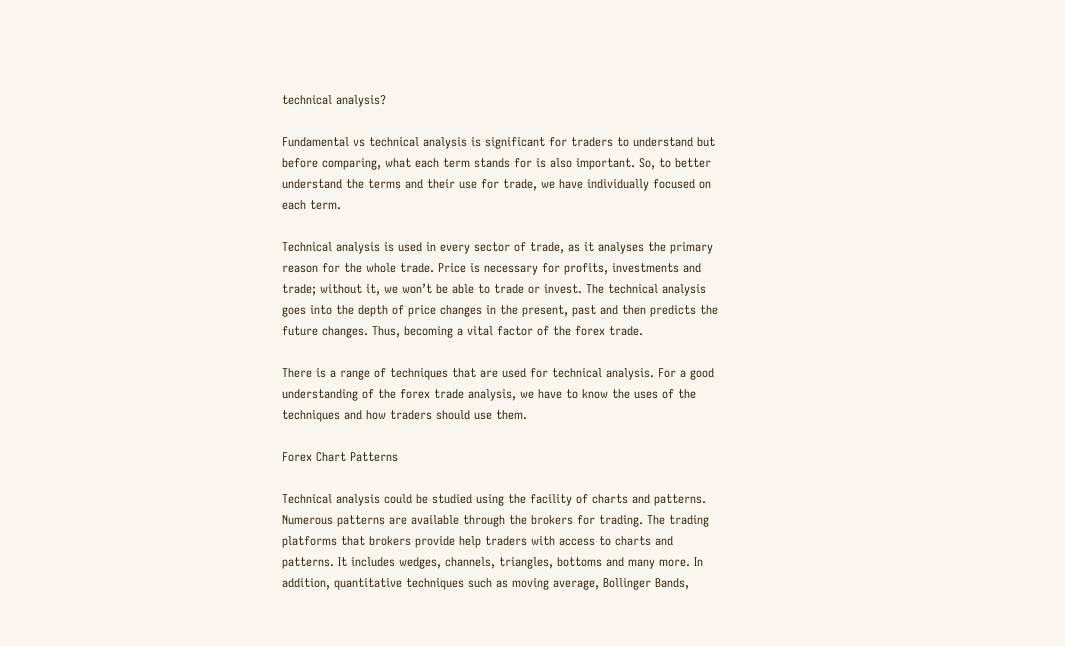technical analysis?

Fundamental vs technical analysis is significant for traders to understand but before comparing, what each term stands for is also important. So, to better understand the terms and their use for trade, we have individually focused on each term.

Technical analysis is used in every sector of trade, as it analyses the primary reason for the whole trade. Price is necessary for profits, investments and trade; without it, we won’t be able to trade or invest. The technical analysis goes into the depth of price changes in the present, past and then predicts the future changes. Thus, becoming a vital factor of the forex trade.

There is a range of techniques that are used for technical analysis. For a good understanding of the forex trade analysis, we have to know the uses of the techniques and how traders should use them.

Forex Chart Patterns

Technical analysis could be studied using the facility of charts and patterns. Numerous patterns are available through the brokers for trading. The trading platforms that brokers provide help traders with access to charts and patterns. It includes wedges, channels, triangles, bottoms and many more. In addition, quantitative techniques such as moving average, Bollinger Bands,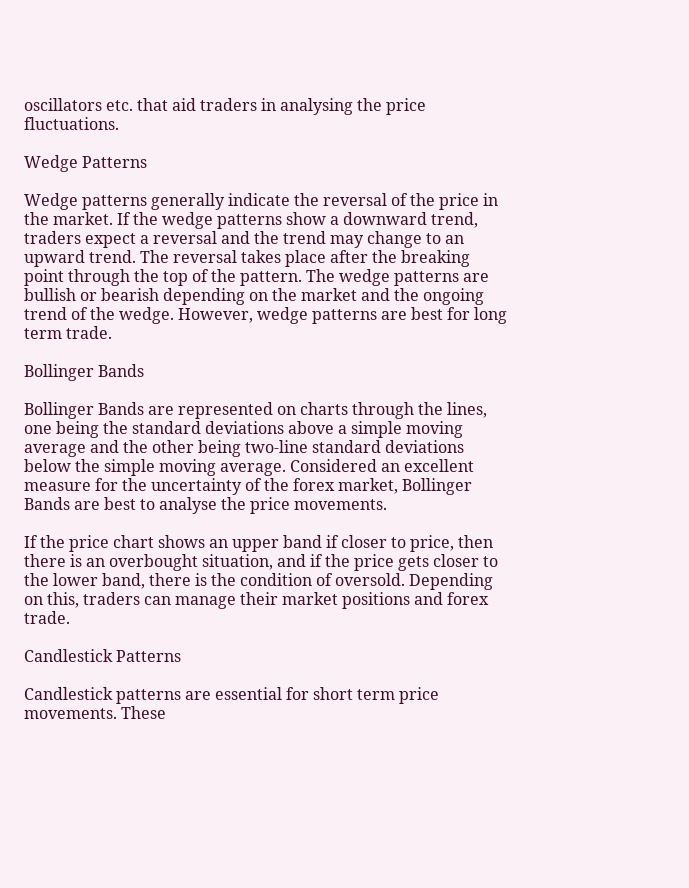oscillators etc. that aid traders in analysing the price fluctuations.

Wedge Patterns

Wedge patterns generally indicate the reversal of the price in the market. If the wedge patterns show a downward trend, traders expect a reversal and the trend may change to an upward trend. The reversal takes place after the breaking point through the top of the pattern. The wedge patterns are bullish or bearish depending on the market and the ongoing trend of the wedge. However, wedge patterns are best for long term trade.

Bollinger Bands

Bollinger Bands are represented on charts through the lines, one being the standard deviations above a simple moving average and the other being two-line standard deviations below the simple moving average. Considered an excellent measure for the uncertainty of the forex market, Bollinger Bands are best to analyse the price movements.

If the price chart shows an upper band if closer to price, then there is an overbought situation, and if the price gets closer to the lower band, there is the condition of oversold. Depending on this, traders can manage their market positions and forex trade.

Candlestick Patterns

Candlestick patterns are essential for short term price movements. These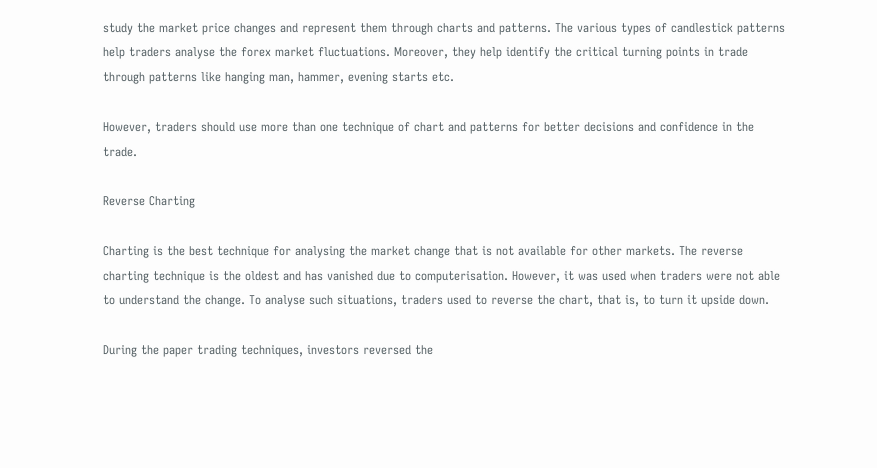study the market price changes and represent them through charts and patterns. The various types of candlestick patterns help traders analyse the forex market fluctuations. Moreover, they help identify the critical turning points in trade through patterns like hanging man, hammer, evening starts etc.

However, traders should use more than one technique of chart and patterns for better decisions and confidence in the trade.

Reverse Charting

Charting is the best technique for analysing the market change that is not available for other markets. The reverse charting technique is the oldest and has vanished due to computerisation. However, it was used when traders were not able to understand the change. To analyse such situations, traders used to reverse the chart, that is, to turn it upside down.

During the paper trading techniques, investors reversed the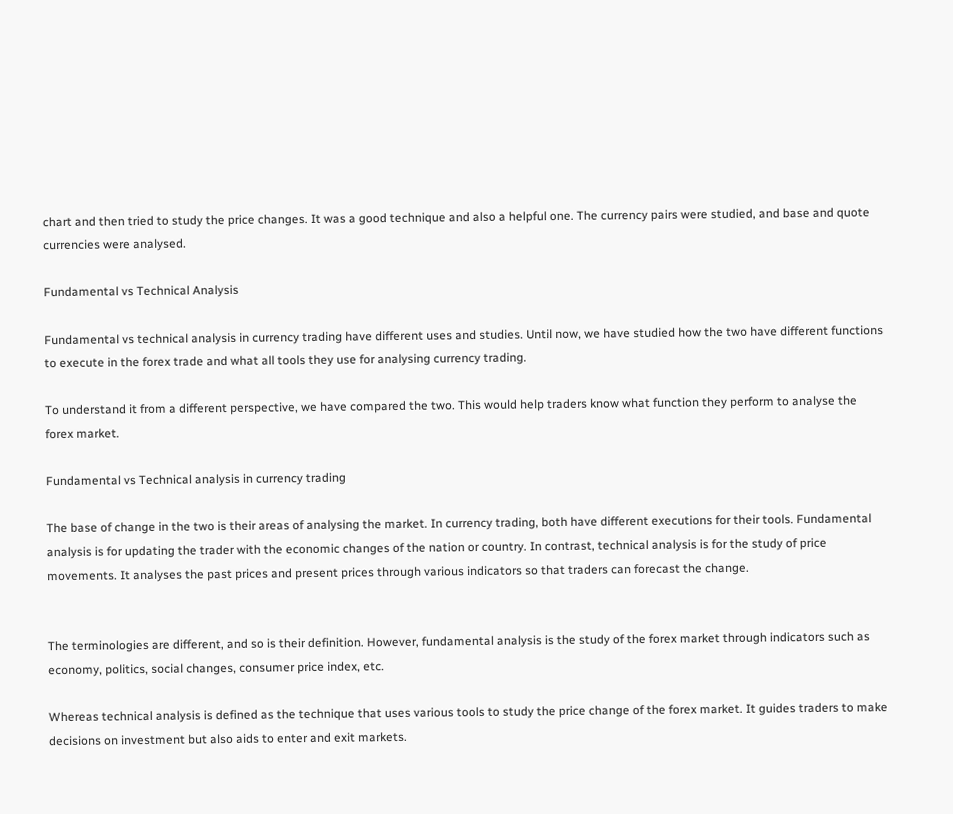chart and then tried to study the price changes. It was a good technique and also a helpful one. The currency pairs were studied, and base and quote currencies were analysed.

Fundamental vs Technical Analysis

Fundamental vs technical analysis in currency trading have different uses and studies. Until now, we have studied how the two have different functions to execute in the forex trade and what all tools they use for analysing currency trading.

To understand it from a different perspective, we have compared the two. This would help traders know what function they perform to analyse the forex market.

Fundamental vs Technical analysis in currency trading

The base of change in the two is their areas of analysing the market. In currency trading, both have different executions for their tools. Fundamental analysis is for updating the trader with the economic changes of the nation or country. In contrast, technical analysis is for the study of price movements. It analyses the past prices and present prices through various indicators so that traders can forecast the change.


The terminologies are different, and so is their definition. However, fundamental analysis is the study of the forex market through indicators such as economy, politics, social changes, consumer price index, etc.

Whereas technical analysis is defined as the technique that uses various tools to study the price change of the forex market. It guides traders to make decisions on investment but also aids to enter and exit markets.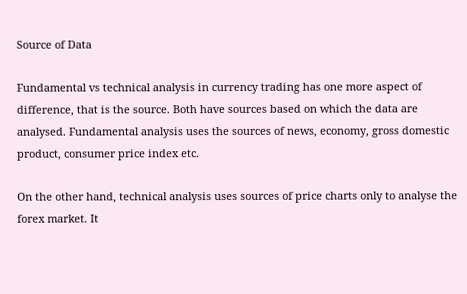Source of Data

Fundamental vs technical analysis in currency trading has one more aspect of difference, that is the source. Both have sources based on which the data are analysed. Fundamental analysis uses the sources of news, economy, gross domestic product, consumer price index etc.

On the other hand, technical analysis uses sources of price charts only to analyse the forex market. It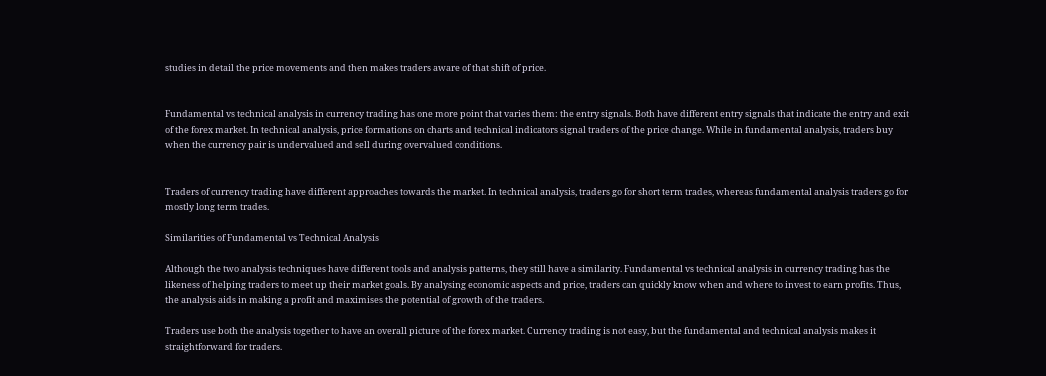studies in detail the price movements and then makes traders aware of that shift of price.


Fundamental vs technical analysis in currency trading has one more point that varies them: the entry signals. Both have different entry signals that indicate the entry and exit of the forex market. In technical analysis, price formations on charts and technical indicators signal traders of the price change. While in fundamental analysis, traders buy when the currency pair is undervalued and sell during overvalued conditions.


Traders of currency trading have different approaches towards the market. In technical analysis, traders go for short term trades, whereas fundamental analysis traders go for mostly long term trades.

Similarities of Fundamental vs Technical Analysis

Although the two analysis techniques have different tools and analysis patterns, they still have a similarity. Fundamental vs technical analysis in currency trading has the likeness of helping traders to meet up their market goals. By analysing economic aspects and price, traders can quickly know when and where to invest to earn profits. Thus, the analysis aids in making a profit and maximises the potential of growth of the traders.

Traders use both the analysis together to have an overall picture of the forex market. Currency trading is not easy, but the fundamental and technical analysis makes it straightforward for traders.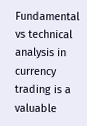Fundamental vs technical analysis in currency trading is a valuable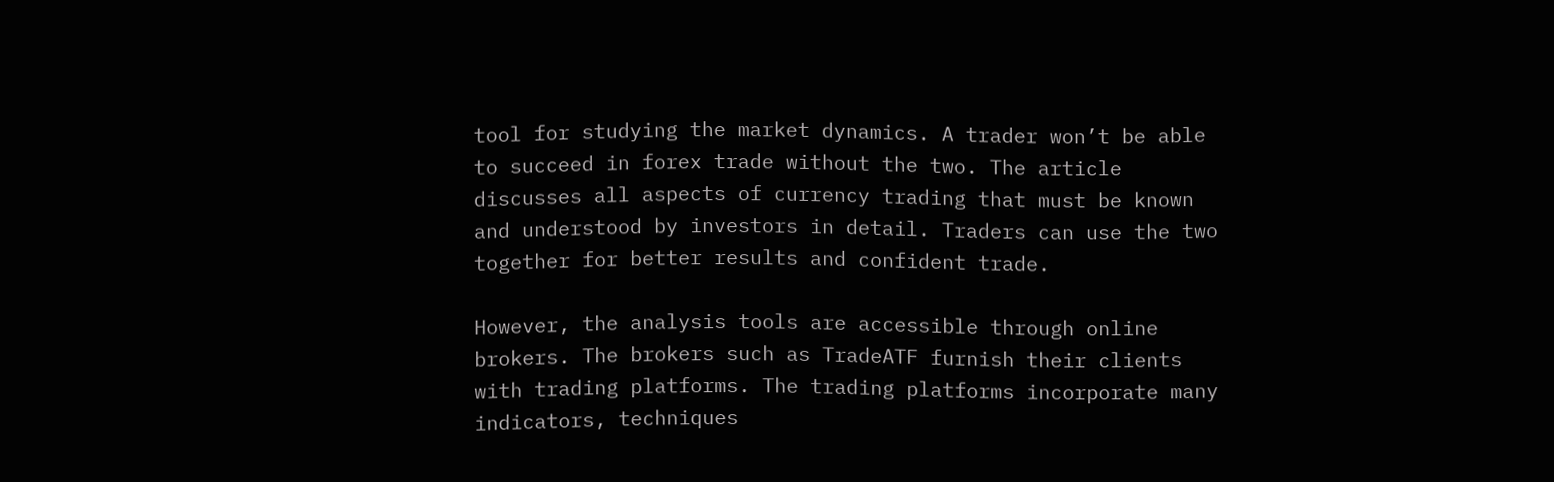tool for studying the market dynamics. A trader won’t be able to succeed in forex trade without the two. The article discusses all aspects of currency trading that must be known and understood by investors in detail. Traders can use the two together for better results and confident trade.

However, the analysis tools are accessible through online brokers. The brokers such as TradeATF furnish their clients with trading platforms. The trading platforms incorporate many indicators, techniques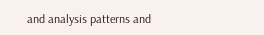and analysis patterns and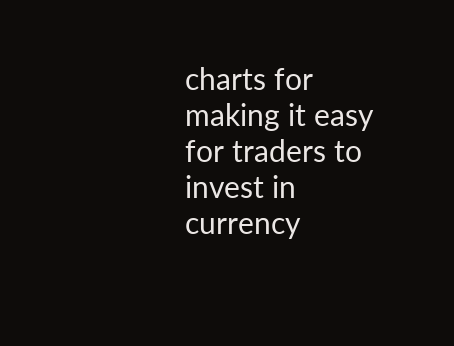charts for making it easy for traders to invest in currency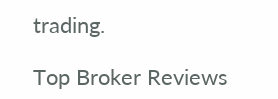trading.

Top Broker Reviews